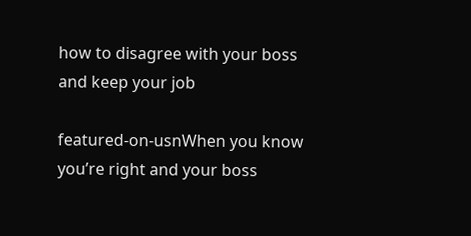how to disagree with your boss and keep your job

featured-on-usnWhen you know you’re right and your boss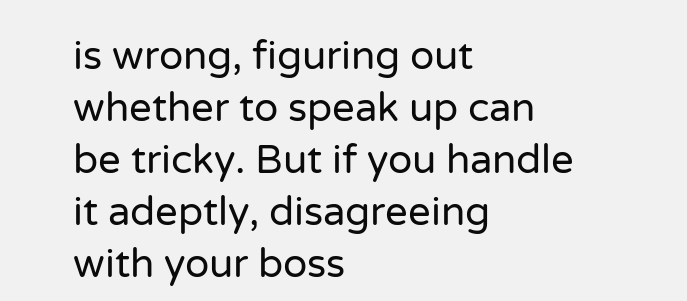is wrong, figuring out whether to speak up can be tricky. But if you handle it adeptly, disagreeing with your boss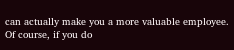can actually make you a more valuable employee. Of course, if you do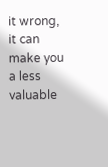it wrong, it can make you a less valuable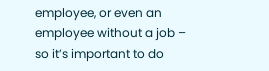employee, or even an employee without a job – so it’s important to do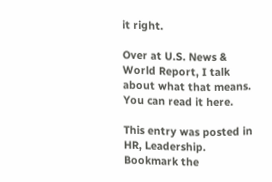it right.

Over at U.S. News & World Report, I talk about what that means. You can read it here.

This entry was posted in HR, Leadership. Bookmark the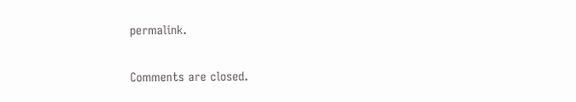permalink.

Comments are closed.